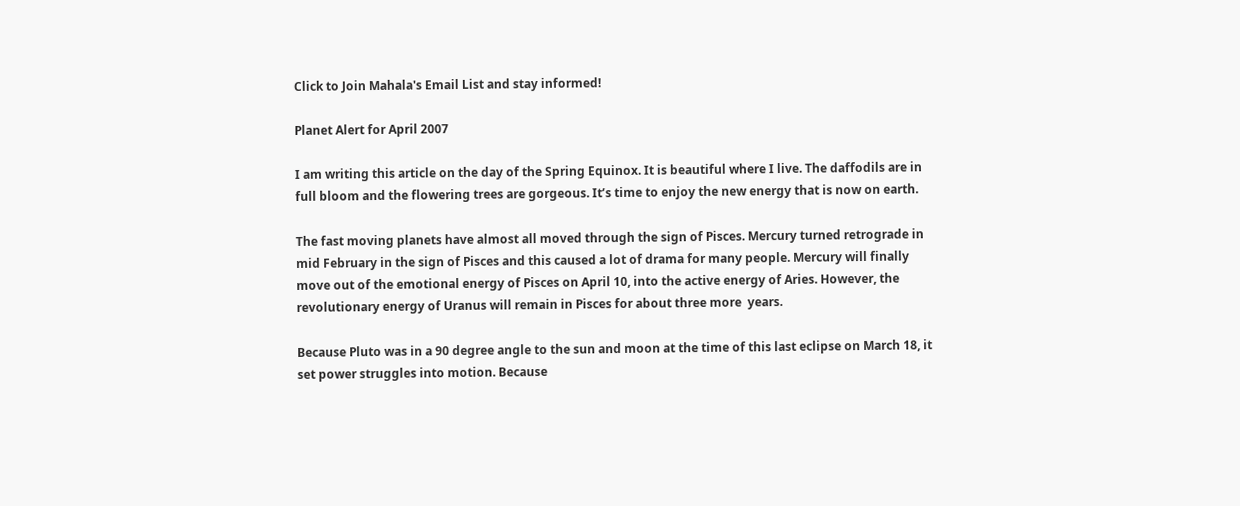Click to Join Mahala's Email List and stay informed!

Planet Alert for April 2007

I am writing this article on the day of the Spring Equinox. It is beautiful where I live. The daffodils are in full bloom and the flowering trees are gorgeous. It’s time to enjoy the new energy that is now on earth.

The fast moving planets have almost all moved through the sign of Pisces. Mercury turned retrograde in mid February in the sign of Pisces and this caused a lot of drama for many people. Mercury will finally move out of the emotional energy of Pisces on April 10, into the active energy of Aries. However, the revolutionary energy of Uranus will remain in Pisces for about three more  years.

Because Pluto was in a 90 degree angle to the sun and moon at the time of this last eclipse on March 18, it set power struggles into motion. Because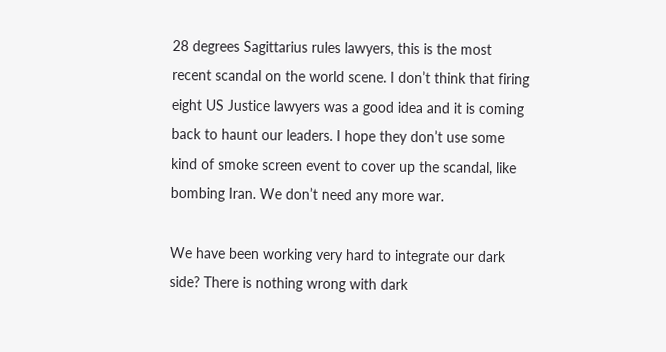28 degrees Sagittarius rules lawyers, this is the most recent scandal on the world scene. I don’t think that firing eight US Justice lawyers was a good idea and it is coming back to haunt our leaders. I hope they don’t use some kind of smoke screen event to cover up the scandal, like bombing Iran. We don’t need any more war.

We have been working very hard to integrate our dark side? There is nothing wrong with dark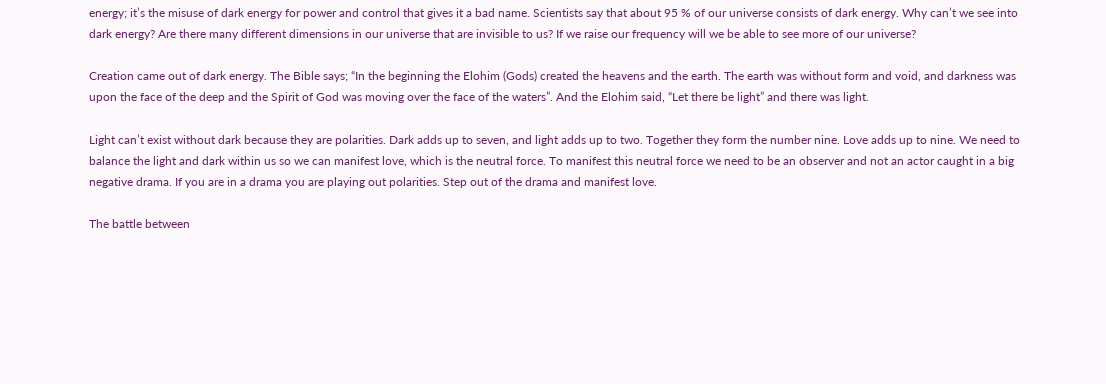energy; it’s the misuse of dark energy for power and control that gives it a bad name. Scientists say that about 95 % of our universe consists of dark energy. Why can’t we see into dark energy? Are there many different dimensions in our universe that are invisible to us? If we raise our frequency will we be able to see more of our universe?

Creation came out of dark energy. The Bible says; “In the beginning the Elohim (Gods) created the heavens and the earth. The earth was without form and void, and darkness was upon the face of the deep and the Spirit of God was moving over the face of the waters”. And the Elohim said, “Let there be light” and there was light.

Light can’t exist without dark because they are polarities. Dark adds up to seven, and light adds up to two. Together they form the number nine. Love adds up to nine. We need to balance the light and dark within us so we can manifest love, which is the neutral force. To manifest this neutral force we need to be an observer and not an actor caught in a big negative drama. If you are in a drama you are playing out polarities. Step out of the drama and manifest love.

The battle between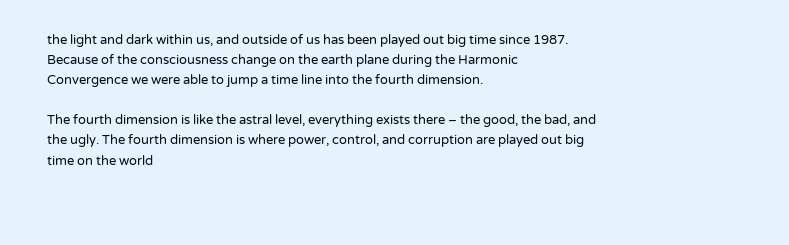the light and dark within us, and outside of us has been played out big time since 1987. Because of the consciousness change on the earth plane during the Harmonic Convergence we were able to jump a time line into the fourth dimension.

The fourth dimension is like the astral level, everything exists there – the good, the bad, and the ugly. The fourth dimension is where power, control, and corruption are played out big time on the world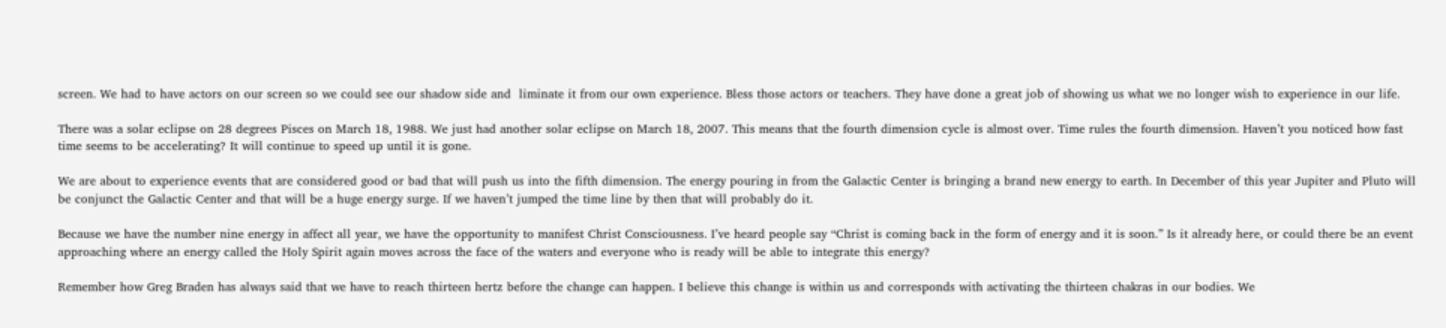screen. We had to have actors on our screen so we could see our shadow side and  liminate it from our own experience. Bless those actors or teachers. They have done a great job of showing us what we no longer wish to experience in our life.

There was a solar eclipse on 28 degrees Pisces on March 18, 1988. We just had another solar eclipse on March 18, 2007. This means that the fourth dimension cycle is almost over. Time rules the fourth dimension. Haven’t you noticed how fast time seems to be accelerating? It will continue to speed up until it is gone.

We are about to experience events that are considered good or bad that will push us into the fifth dimension. The energy pouring in from the Galactic Center is bringing a brand new energy to earth. In December of this year Jupiter and Pluto will be conjunct the Galactic Center and that will be a huge energy surge. If we haven’t jumped the time line by then that will probably do it.

Because we have the number nine energy in affect all year, we have the opportunity to manifest Christ Consciousness. I’ve heard people say “Christ is coming back in the form of energy and it is soon.” Is it already here, or could there be an event approaching where an energy called the Holy Spirit again moves across the face of the waters and everyone who is ready will be able to integrate this energy?

Remember how Greg Braden has always said that we have to reach thirteen hertz before the change can happen. I believe this change is within us and corresponds with activating the thirteen chakras in our bodies. We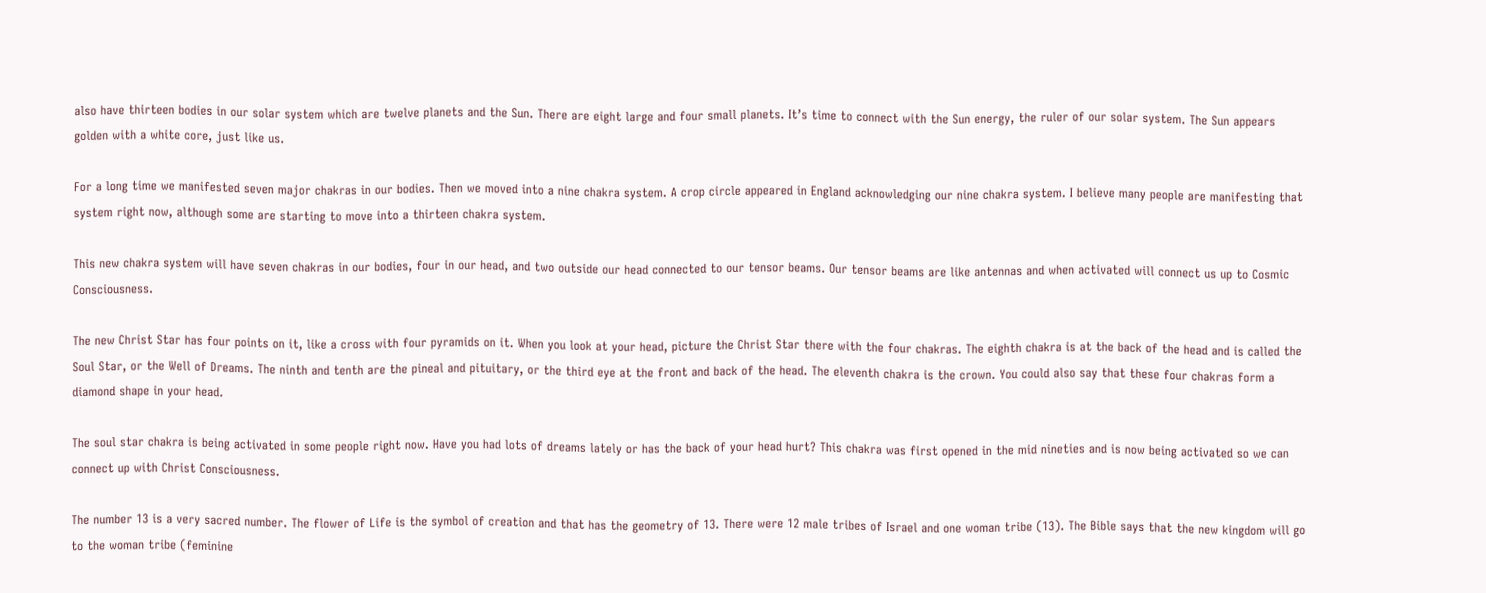also have thirteen bodies in our solar system which are twelve planets and the Sun. There are eight large and four small planets. It’s time to connect with the Sun energy, the ruler of our solar system. The Sun appears golden with a white core, just like us.

For a long time we manifested seven major chakras in our bodies. Then we moved into a nine chakra system. A crop circle appeared in England acknowledging our nine chakra system. I believe many people are manifesting that system right now, although some are starting to move into a thirteen chakra system.

This new chakra system will have seven chakras in our bodies, four in our head, and two outside our head connected to our tensor beams. Our tensor beams are like antennas and when activated will connect us up to Cosmic Consciousness.

The new Christ Star has four points on it, like a cross with four pyramids on it. When you look at your head, picture the Christ Star there with the four chakras. The eighth chakra is at the back of the head and is called the Soul Star, or the Well of Dreams. The ninth and tenth are the pineal and pituitary, or the third eye at the front and back of the head. The eleventh chakra is the crown. You could also say that these four chakras form a diamond shape in your head.

The soul star chakra is being activated in some people right now. Have you had lots of dreams lately or has the back of your head hurt? This chakra was first opened in the mid nineties and is now being activated so we can connect up with Christ Consciousness.

The number 13 is a very sacred number. The flower of Life is the symbol of creation and that has the geometry of 13. There were 12 male tribes of Israel and one woman tribe (13). The Bible says that the new kingdom will go to the woman tribe (feminine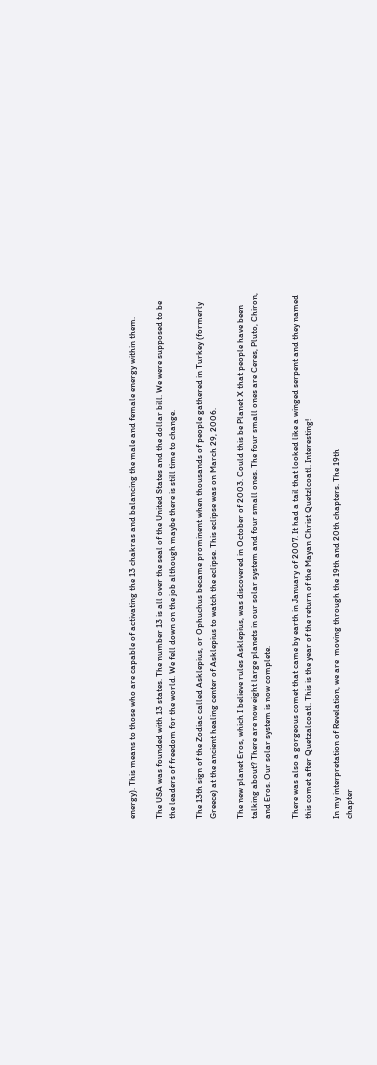energy). This means to those who are capable of activating the 13 chakras and balancing the male and female energy within them.

The USA was founded with 13 states. The number 13 is all over the seal of the United States and the dollar bill. We were supposed to be the leaders of freedom for the world. We fell down on the job although maybe there is still time to change.

The 13th sign of the Zodiac called Asklepius, or Ophuchus became prominent when thousands of people gathered in Turkey (formerly Greece) at the ancient healing center of Asklepius to watch the eclipse. This eclipse was on March 29, 2006.

The new planet Eros, which I believe rules Asklepius, was discovered in October of 2003. Could this be Planet X that people have been talking about? There are now eight large planets in our solar system and four small ones. The four small ones are Ceres, Pluto, Chiron, and Eros. Our solar system is now complete.

There was also a gorgeous comet that came by earth in January of 2007. It had a tail that looked like a winged serpent and they named this comet after Quetzalcoatl. This is the year of the return of the Mayan Christ Quetzlcoatl. Interesting!

In my interpretation of Revelation, we are  moving through the 19th and 20th chapters. The 19th
chapter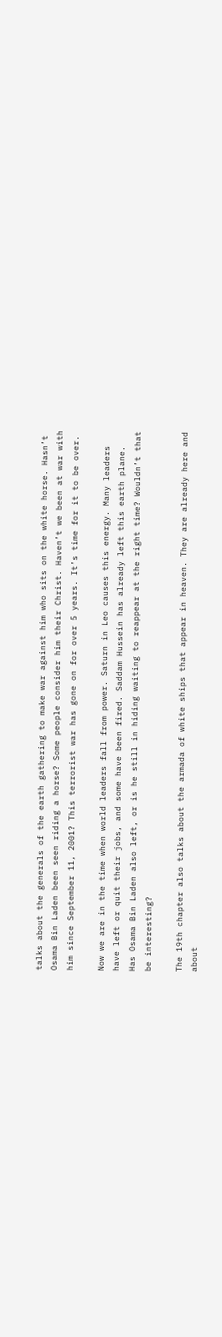talks about the generals of the earth gathering to make war against him who sits on the white horse. Hasn’t Osama Bin Laden been seen riding a horse? Some people consider him their Christ. Haven’t we been at war with him since September 11, 2001? This terrorist war has gone on for over 5 years. It’s time for it to be over.

Now we are in the time when world leaders fall from power. Saturn in Leo causes this energy. Many leaders have left or quit their jobs, and some have been fired. Saddam Hussein has already left this earth plane. Has Osama Bin Laden also left, or is he still in hiding waiting to reappear at the right time? Wouldn’t that be interesting?

The 19th chapter also talks about the armada of white ships that appear in heaven. They are already here and about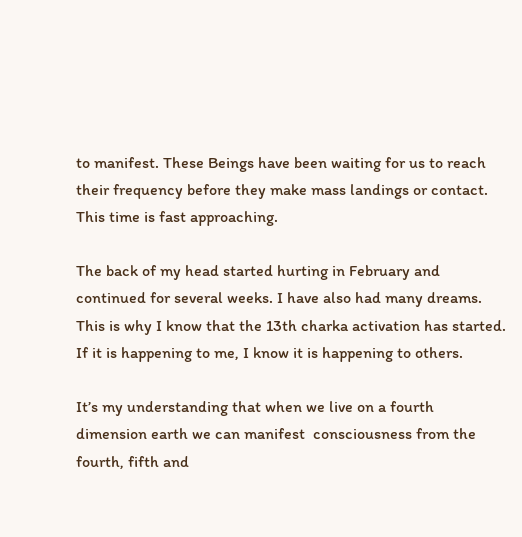to manifest. These Beings have been waiting for us to reach their frequency before they make mass landings or contact. This time is fast approaching.

The back of my head started hurting in February and continued for several weeks. I have also had many dreams. This is why I know that the 13th charka activation has started. If it is happening to me, I know it is happening to others.

It’s my understanding that when we live on a fourth dimension earth we can manifest  consciousness from the fourth, fifth and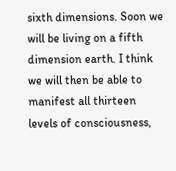sixth dimensions. Soon we will be living on a fifth dimension earth. I think we will then be able to manifest all thirteen levels of consciousness,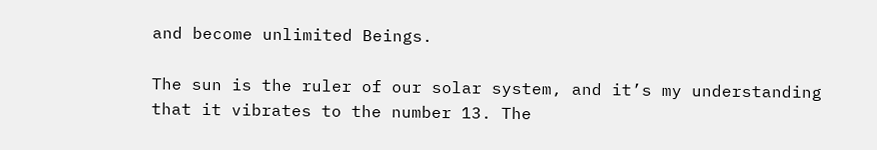and become unlimited Beings.

The sun is the ruler of our solar system, and it’s my understanding that it vibrates to the number 13. The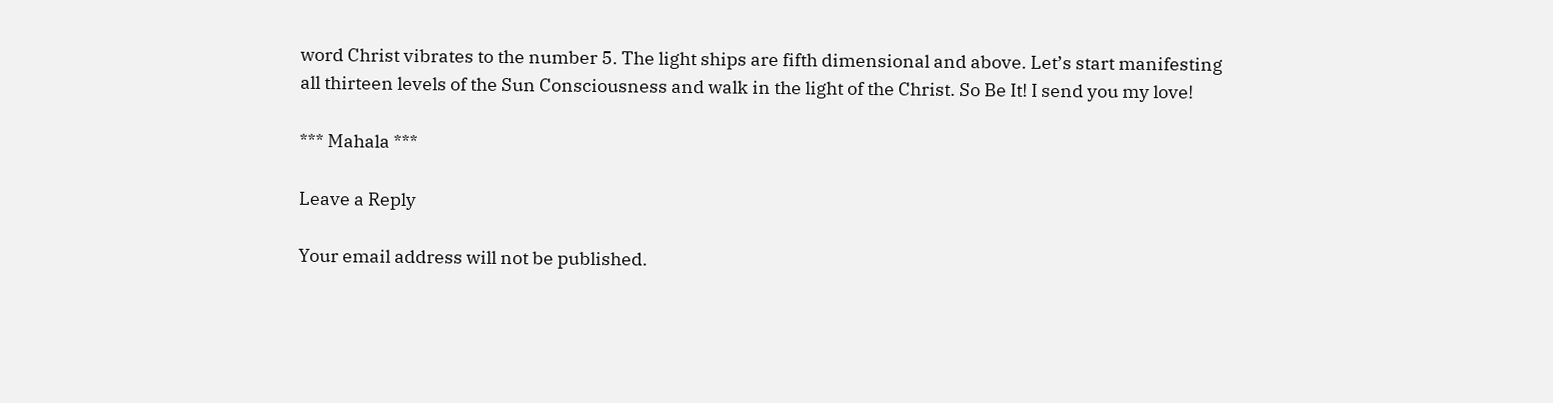word Christ vibrates to the number 5. The light ships are fifth dimensional and above. Let’s start manifesting all thirteen levels of the Sun Consciousness and walk in the light of the Christ. So Be It! I send you my love!

*** Mahala ***

Leave a Reply

Your email address will not be published.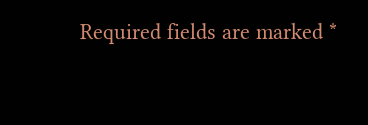Required fields are marked *